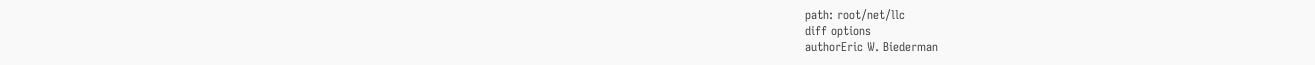path: root/net/llc
diff options
authorEric W. Biederman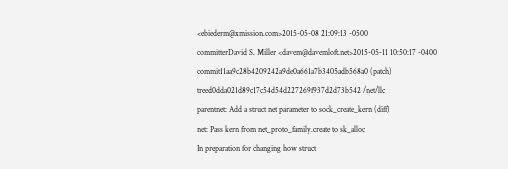<ebiederm@xmission.com>2015-05-08 21:09:13 -0500
committerDavid S. Miller <davem@davemloft.net>2015-05-11 10:50:17 -0400
commit11aa9c28b4209242a9de0a661a7b3405adb568a0 (patch)
treed0dda021d89c17c54d54d227269f937d2d73b542 /net/llc
parentnet: Add a struct net parameter to sock_create_kern (diff)
net: Pass kern from net_proto_family.create to sk_alloc
In preparation for changing how struct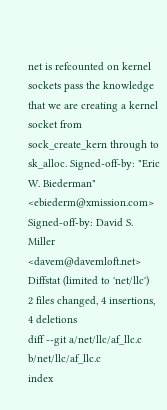net is refcounted on kernel sockets pass the knowledge that we are creating a kernel socket from sock_create_kern through to sk_alloc. Signed-off-by: "Eric W. Biederman" <ebiederm@xmission.com> Signed-off-by: David S. Miller <davem@davemloft.net>
Diffstat (limited to 'net/llc')
2 files changed, 4 insertions, 4 deletions
diff --git a/net/llc/af_llc.c b/net/llc/af_llc.c
index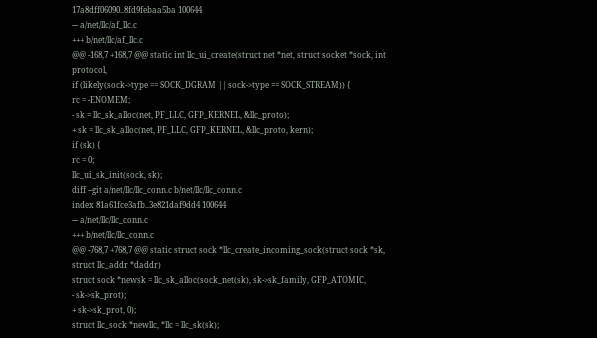17a8dff06090..8fd9febaa5ba 100644
--- a/net/llc/af_llc.c
+++ b/net/llc/af_llc.c
@@ -168,7 +168,7 @@ static int llc_ui_create(struct net *net, struct socket *sock, int protocol,
if (likely(sock->type == SOCK_DGRAM || sock->type == SOCK_STREAM)) {
rc = -ENOMEM;
- sk = llc_sk_alloc(net, PF_LLC, GFP_KERNEL, &llc_proto);
+ sk = llc_sk_alloc(net, PF_LLC, GFP_KERNEL, &llc_proto, kern);
if (sk) {
rc = 0;
llc_ui_sk_init(sock, sk);
diff --git a/net/llc/llc_conn.c b/net/llc/llc_conn.c
index 81a61fce3afb..3e821daf9dd4 100644
--- a/net/llc/llc_conn.c
+++ b/net/llc/llc_conn.c
@@ -768,7 +768,7 @@ static struct sock *llc_create_incoming_sock(struct sock *sk,
struct llc_addr *daddr)
struct sock *newsk = llc_sk_alloc(sock_net(sk), sk->sk_family, GFP_ATOMIC,
- sk->sk_prot);
+ sk->sk_prot, 0);
struct llc_sock *newllc, *llc = llc_sk(sk);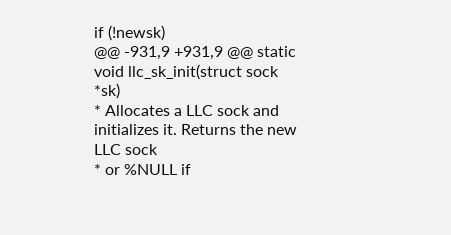if (!newsk)
@@ -931,9 +931,9 @@ static void llc_sk_init(struct sock *sk)
* Allocates a LLC sock and initializes it. Returns the new LLC sock
* or %NULL if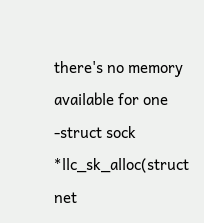there's no memory available for one
-struct sock *llc_sk_alloc(struct net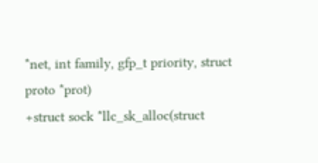*net, int family, gfp_t priority, struct proto *prot)
+struct sock *llc_sk_alloc(struct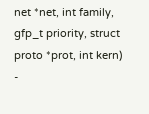net *net, int family, gfp_t priority, struct proto *prot, int kern)
-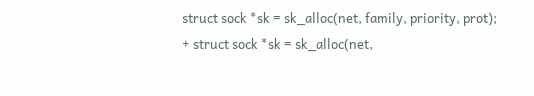struct sock *sk = sk_alloc(net, family, priority, prot);
+ struct sock *sk = sk_alloc(net,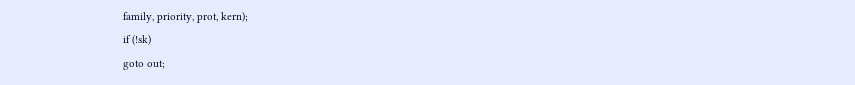family, priority, prot, kern);
if (!sk)
goto out;